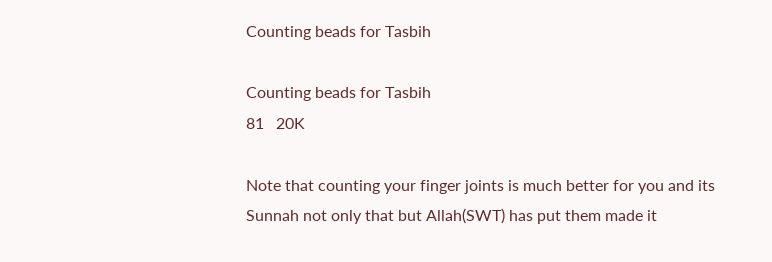Counting beads for Tasbih

Counting beads for Tasbih
81   20K

Note that counting your finger joints is much better for you and its Sunnah not only that but Allah(SWT) has put them made it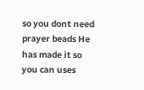so you dont need prayer beads He has made it so you can uses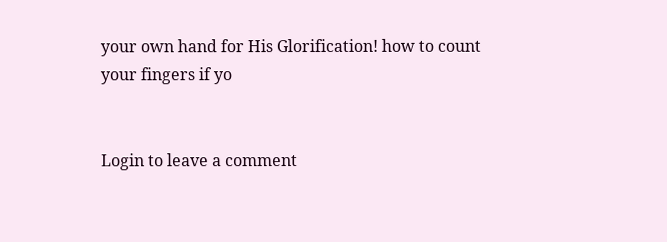your own hand for His Glorification! how to count your fingers if yo


Login to leave a comment